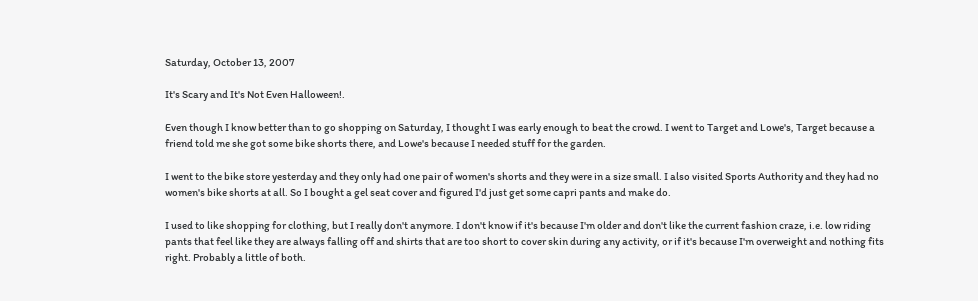Saturday, October 13, 2007

It's Scary and It's Not Even Halloween!.

Even though I know better than to go shopping on Saturday, I thought I was early enough to beat the crowd. I went to Target and Lowe's, Target because a friend told me she got some bike shorts there, and Lowe's because I needed stuff for the garden.

I went to the bike store yesterday and they only had one pair of women's shorts and they were in a size small. I also visited Sports Authority and they had no women's bike shorts at all. So I bought a gel seat cover and figured I'd just get some capri pants and make do.

I used to like shopping for clothing, but I really don't anymore. I don't know if it's because I'm older and don't like the current fashion craze, i.e. low riding pants that feel like they are always falling off and shirts that are too short to cover skin during any activity, or if it's because I'm overweight and nothing fits right. Probably a little of both.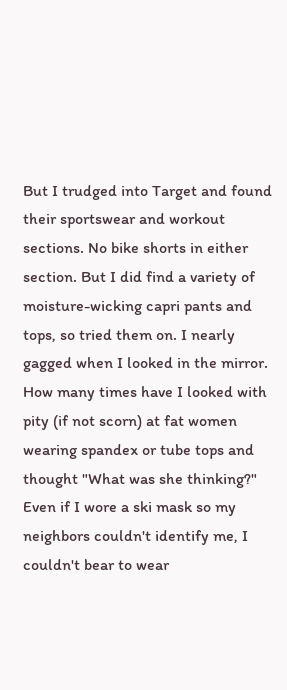But I trudged into Target and found their sportswear and workout sections. No bike shorts in either section. But I did find a variety of moisture-wicking capri pants and tops, so tried them on. I nearly gagged when I looked in the mirror. How many times have I looked with pity (if not scorn) at fat women wearing spandex or tube tops and thought "What was she thinking?" Even if I wore a ski mask so my neighbors couldn't identify me, I couldn't bear to wear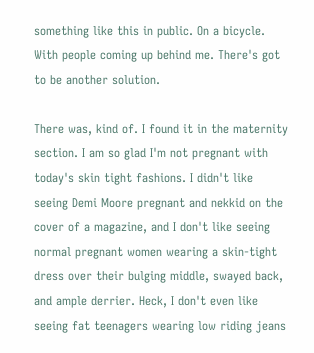something like this in public. On a bicycle. With people coming up behind me. There's got to be another solution.

There was, kind of. I found it in the maternity section. I am so glad I'm not pregnant with today's skin tight fashions. I didn't like seeing Demi Moore pregnant and nekkid on the cover of a magazine, and I don't like seeing normal pregnant women wearing a skin-tight dress over their bulging middle, swayed back, and ample derrier. Heck, I don't even like seeing fat teenagers wearing low riding jeans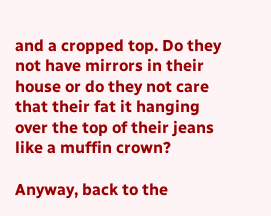and a cropped top. Do they not have mirrors in their house or do they not care that their fat it hanging over the top of their jeans like a muffin crown?

Anyway, back to the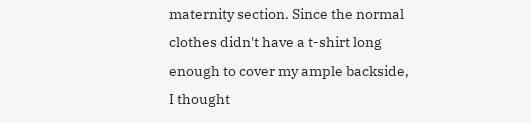maternity section. Since the normal clothes didn't have a t-shirt long enough to cover my ample backside, I thought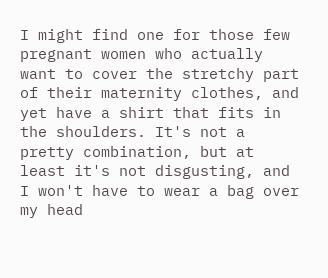I might find one for those few pregnant women who actually want to cover the stretchy part of their maternity clothes, and yet have a shirt that fits in the shoulders. It's not a pretty combination, but at least it's not disgusting, and I won't have to wear a bag over my head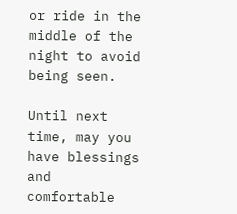or ride in the middle of the night to avoid being seen.

Until next time, may you have blessings and comfortable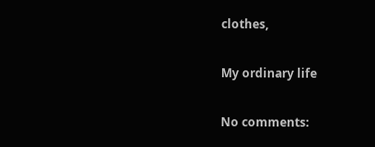clothes,

My ordinary life

No comments: